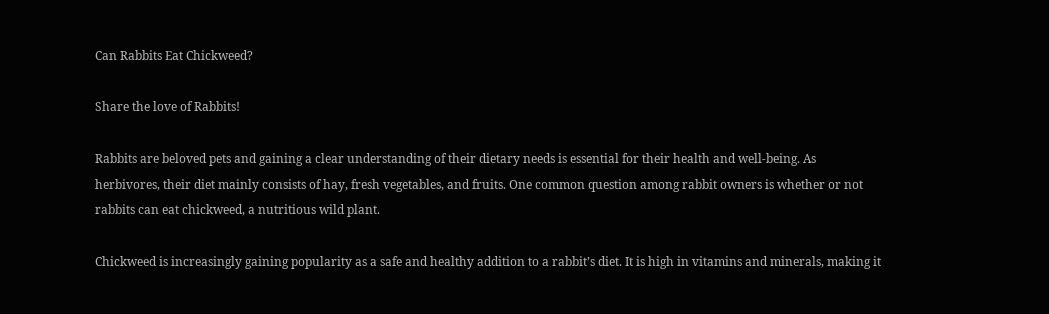Can Rabbits Eat Chickweed?

Share the love of Rabbits!

Rabbits are beloved pets and gaining a clear understanding of their dietary needs is essential for their health and well-being. As herbivores, their diet mainly consists of hay, fresh vegetables, and fruits. One common question among rabbit owners is whether or not rabbits can eat chickweed, a nutritious wild plant.

Chickweed is increasingly gaining popularity as a safe and healthy addition to a rabbit’s diet. It is high in vitamins and minerals, making it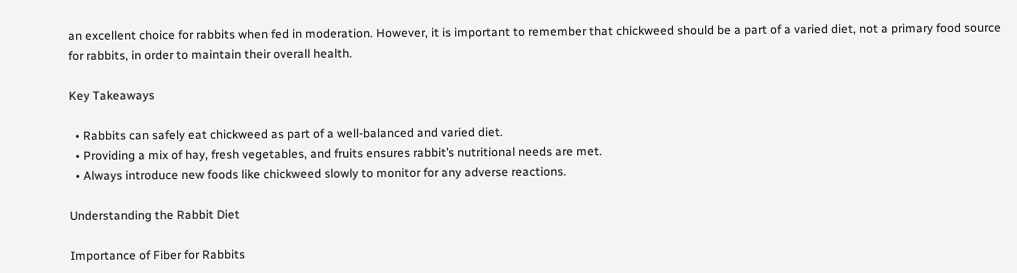an excellent choice for rabbits when fed in moderation. However, it is important to remember that chickweed should be a part of a varied diet, not a primary food source for rabbits, in order to maintain their overall health.

Key Takeaways

  • Rabbits can safely eat chickweed as part of a well-balanced and varied diet.
  • Providing a mix of hay, fresh vegetables, and fruits ensures rabbit’s nutritional needs are met.
  • Always introduce new foods like chickweed slowly to monitor for any adverse reactions.

Understanding the Rabbit Diet

Importance of Fiber for Rabbits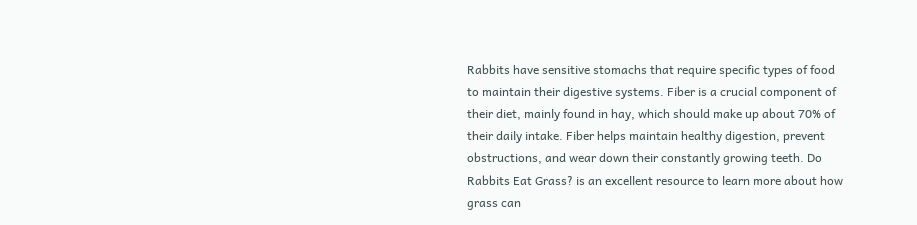Rabbits have sensitive stomachs that require specific types of food to maintain their digestive systems. Fiber is a crucial component of their diet, mainly found in hay, which should make up about 70% of their daily intake. Fiber helps maintain healthy digestion, prevent obstructions, and wear down their constantly growing teeth. Do Rabbits Eat Grass? is an excellent resource to learn more about how grass can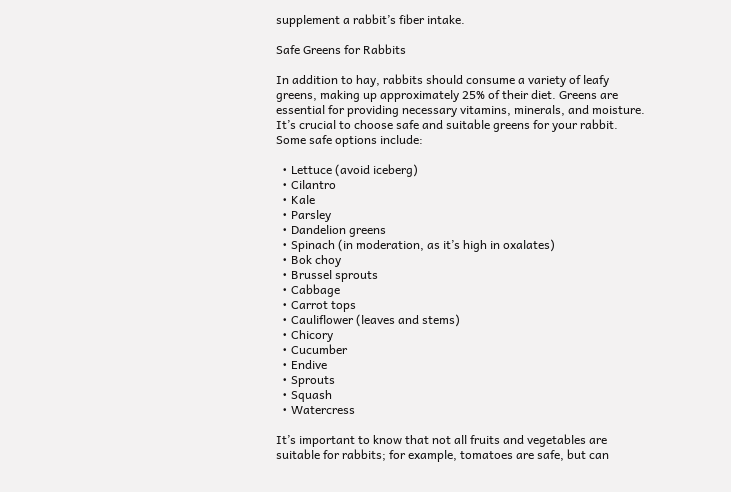supplement a rabbit’s fiber intake.

Safe Greens for Rabbits

In addition to hay, rabbits should consume a variety of leafy greens, making up approximately 25% of their diet. Greens are essential for providing necessary vitamins, minerals, and moisture. It’s crucial to choose safe and suitable greens for your rabbit. Some safe options include:

  • Lettuce (avoid iceberg)
  • Cilantro
  • Kale
  • Parsley
  • Dandelion greens
  • Spinach (in moderation, as it’s high in oxalates)
  • Bok choy
  • Brussel sprouts
  • Cabbage
  • Carrot tops
  • Cauliflower (leaves and stems)
  • Chicory
  • Cucumber
  • Endive
  • Sprouts
  • Squash
  • Watercress

It’s important to know that not all fruits and vegetables are suitable for rabbits; for example, tomatoes are safe, but can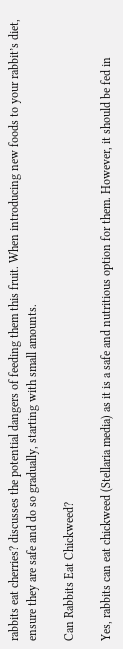rabbits eat cherries? discusses the potential dangers of feeding them this fruit. When introducing new foods to your rabbit’s diet, ensure they are safe and do so gradually, starting with small amounts.

Can Rabbits Eat Chickweed?

Yes, rabbits can eat chickweed (Stellaria media) as it is a safe and nutritious option for them. However, it should be fed in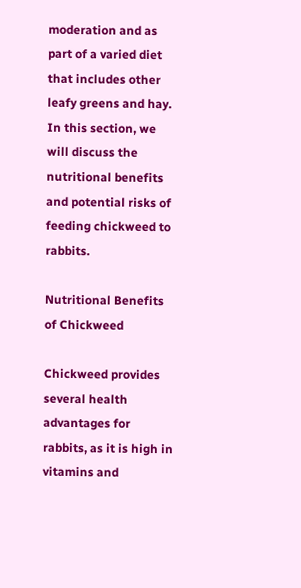moderation and as part of a varied diet that includes other leafy greens and hay. In this section, we will discuss the nutritional benefits and potential risks of feeding chickweed to rabbits.

Nutritional Benefits of Chickweed

Chickweed provides several health advantages for rabbits, as it is high in vitamins and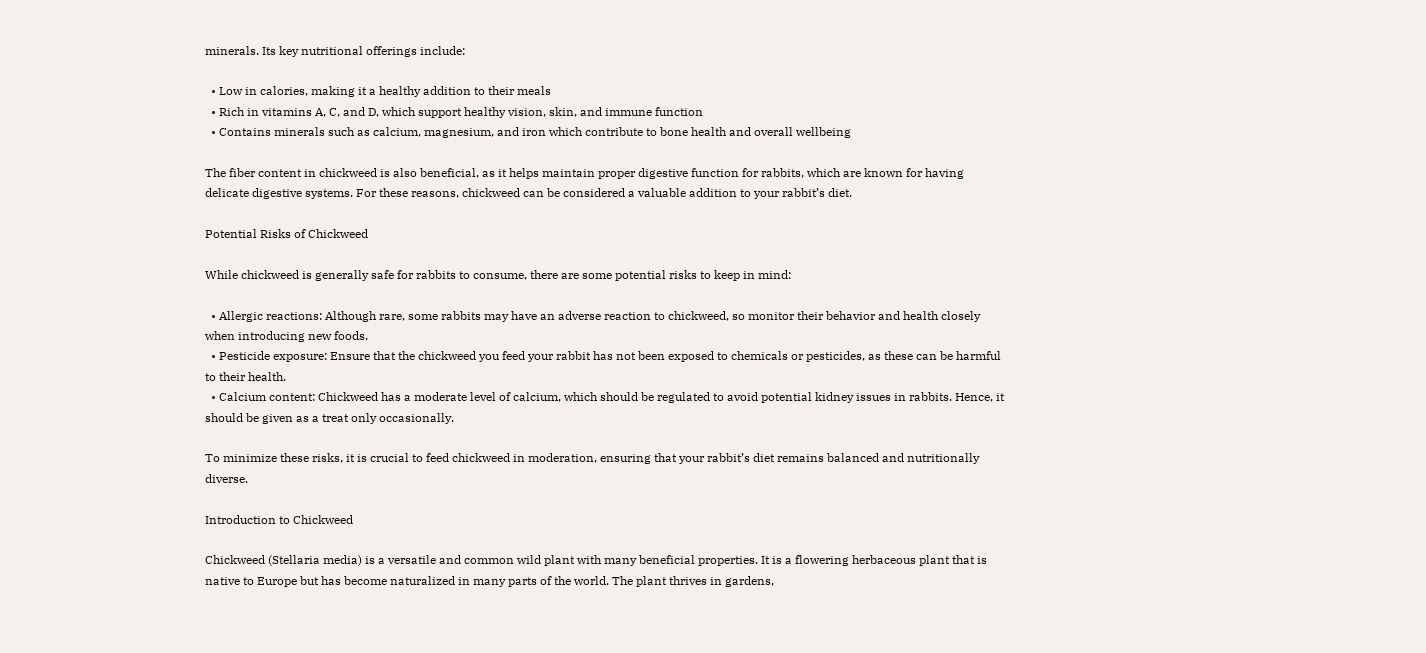minerals. Its key nutritional offerings include:

  • Low in calories, making it a healthy addition to their meals
  • Rich in vitamins A, C, and D, which support healthy vision, skin, and immune function
  • Contains minerals such as calcium, magnesium, and iron which contribute to bone health and overall wellbeing

The fiber content in chickweed is also beneficial, as it helps maintain proper digestive function for rabbits, which are known for having delicate digestive systems. For these reasons, chickweed can be considered a valuable addition to your rabbit’s diet.

Potential Risks of Chickweed

While chickweed is generally safe for rabbits to consume, there are some potential risks to keep in mind:

  • Allergic reactions: Although rare, some rabbits may have an adverse reaction to chickweed, so monitor their behavior and health closely when introducing new foods.
  • Pesticide exposure: Ensure that the chickweed you feed your rabbit has not been exposed to chemicals or pesticides, as these can be harmful to their health.
  • Calcium content: Chickweed has a moderate level of calcium, which should be regulated to avoid potential kidney issues in rabbits. Hence, it should be given as a treat only occasionally.

To minimize these risks, it is crucial to feed chickweed in moderation, ensuring that your rabbit’s diet remains balanced and nutritionally diverse.

Introduction to Chickweed

Chickweed (Stellaria media) is a versatile and common wild plant with many beneficial properties. It is a flowering herbaceous plant that is native to Europe but has become naturalized in many parts of the world. The plant thrives in gardens,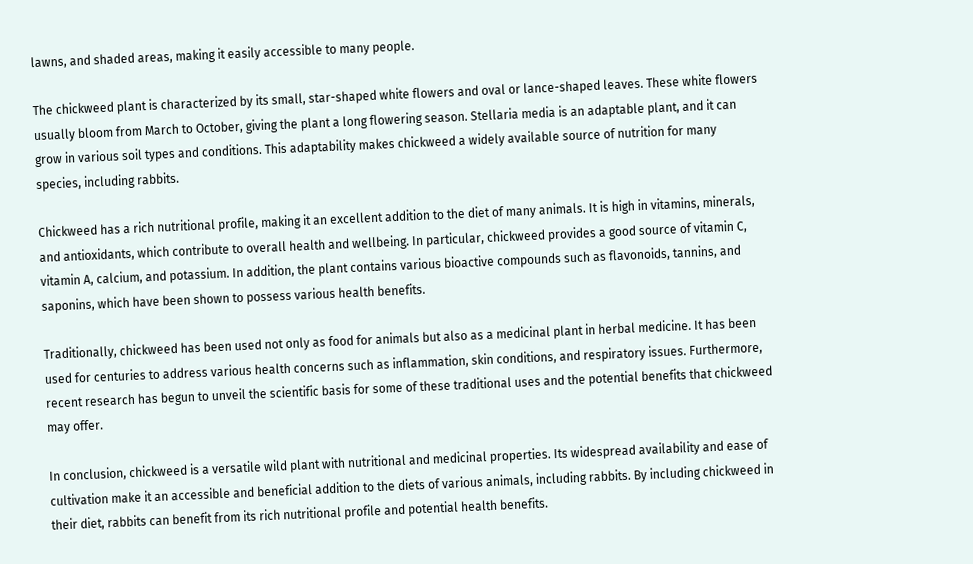lawns, and shaded areas, making it easily accessible to many people.

The chickweed plant is characterized by its small, star-shaped white flowers and oval or lance-shaped leaves. These white flowers usually bloom from March to October, giving the plant a long flowering season. Stellaria media is an adaptable plant, and it can grow in various soil types and conditions. This adaptability makes chickweed a widely available source of nutrition for many species, including rabbits.

Chickweed has a rich nutritional profile, making it an excellent addition to the diet of many animals. It is high in vitamins, minerals, and antioxidants, which contribute to overall health and wellbeing. In particular, chickweed provides a good source of vitamin C, vitamin A, calcium, and potassium. In addition, the plant contains various bioactive compounds such as flavonoids, tannins, and saponins, which have been shown to possess various health benefits.

Traditionally, chickweed has been used not only as food for animals but also as a medicinal plant in herbal medicine. It has been used for centuries to address various health concerns such as inflammation, skin conditions, and respiratory issues. Furthermore, recent research has begun to unveil the scientific basis for some of these traditional uses and the potential benefits that chickweed may offer.

In conclusion, chickweed is a versatile wild plant with nutritional and medicinal properties. Its widespread availability and ease of cultivation make it an accessible and beneficial addition to the diets of various animals, including rabbits. By including chickweed in their diet, rabbits can benefit from its rich nutritional profile and potential health benefits.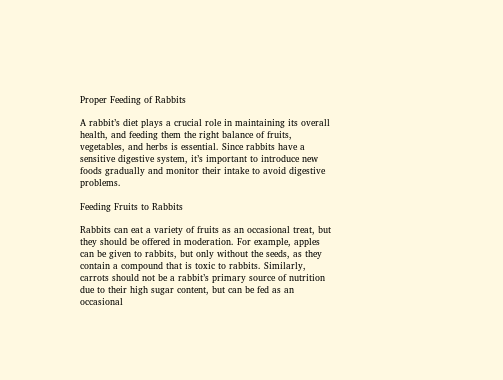Proper Feeding of Rabbits

A rabbit’s diet plays a crucial role in maintaining its overall health, and feeding them the right balance of fruits, vegetables, and herbs is essential. Since rabbits have a sensitive digestive system, it’s important to introduce new foods gradually and monitor their intake to avoid digestive problems.

Feeding Fruits to Rabbits

Rabbits can eat a variety of fruits as an occasional treat, but they should be offered in moderation. For example, apples can be given to rabbits, but only without the seeds, as they contain a compound that is toxic to rabbits. Similarly, carrots should not be a rabbit’s primary source of nutrition due to their high sugar content, but can be fed as an occasional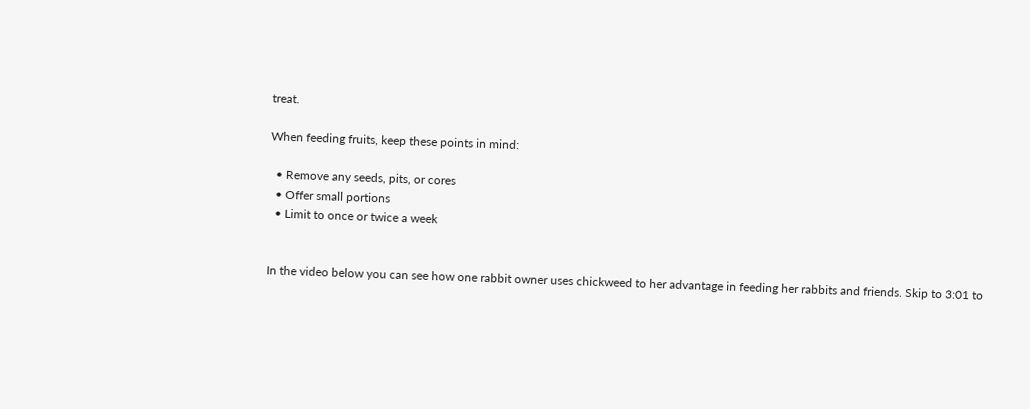treat.

When feeding fruits, keep these points in mind:

  • Remove any seeds, pits, or cores
  • Offer small portions
  • Limit to once or twice a week


In the video below you can see how one rabbit owner uses chickweed to her advantage in feeding her rabbits and friends. Skip to 3:01 to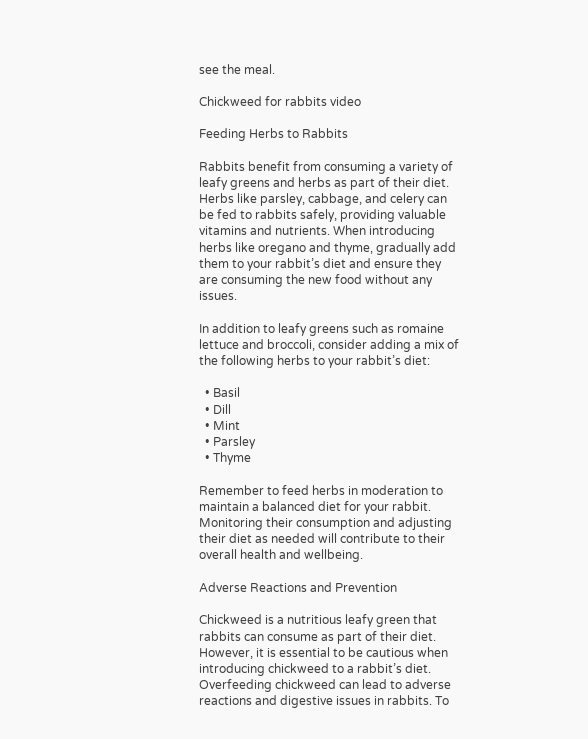see the meal.

Chickweed for rabbits video

Feeding Herbs to Rabbits

Rabbits benefit from consuming a variety of leafy greens and herbs as part of their diet. Herbs like parsley, cabbage, and celery can be fed to rabbits safely, providing valuable vitamins and nutrients. When introducing herbs like oregano and thyme, gradually add them to your rabbit’s diet and ensure they are consuming the new food without any issues.

In addition to leafy greens such as romaine lettuce and broccoli, consider adding a mix of the following herbs to your rabbit’s diet:

  • Basil
  • Dill
  • Mint
  • Parsley
  • Thyme

Remember to feed herbs in moderation to maintain a balanced diet for your rabbit. Monitoring their consumption and adjusting their diet as needed will contribute to their overall health and wellbeing.

Adverse Reactions and Prevention

Chickweed is a nutritious leafy green that rabbits can consume as part of their diet. However, it is essential to be cautious when introducing chickweed to a rabbit’s diet. Overfeeding chickweed can lead to adverse reactions and digestive issues in rabbits. To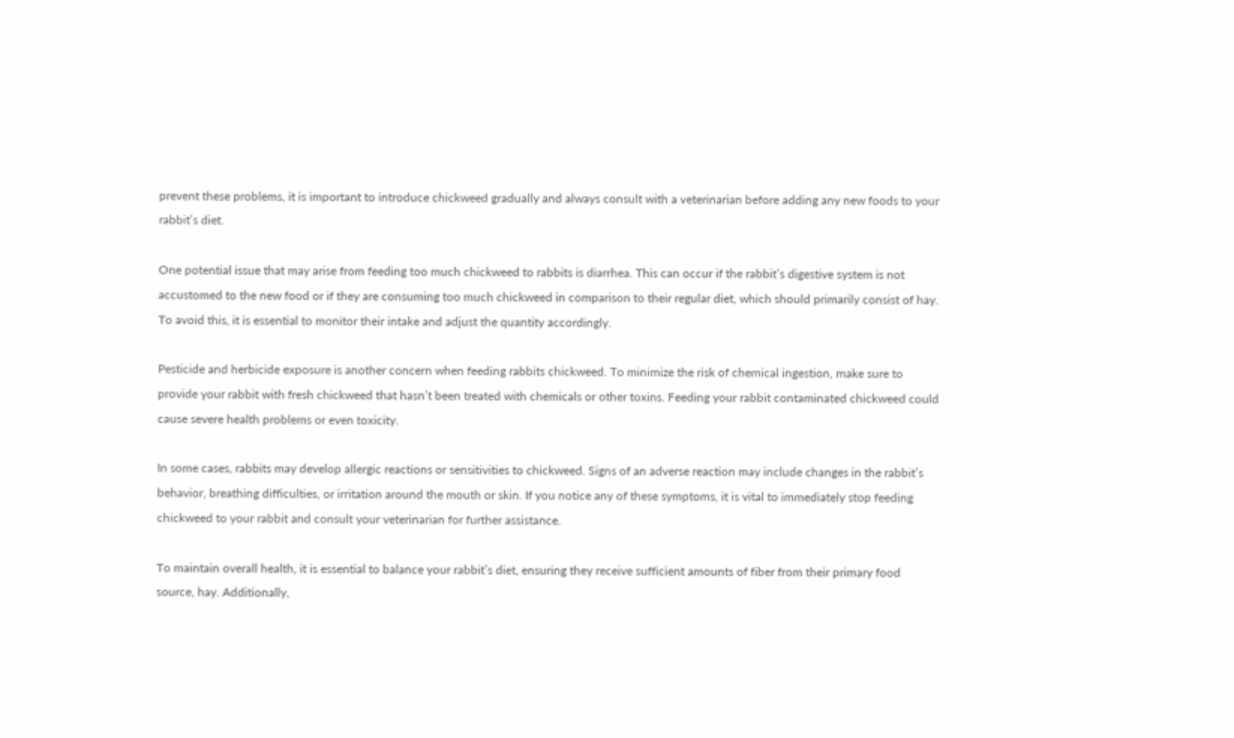prevent these problems, it is important to introduce chickweed gradually and always consult with a veterinarian before adding any new foods to your rabbit’s diet.

One potential issue that may arise from feeding too much chickweed to rabbits is diarrhea. This can occur if the rabbit’s digestive system is not accustomed to the new food or if they are consuming too much chickweed in comparison to their regular diet, which should primarily consist of hay. To avoid this, it is essential to monitor their intake and adjust the quantity accordingly.

Pesticide and herbicide exposure is another concern when feeding rabbits chickweed. To minimize the risk of chemical ingestion, make sure to provide your rabbit with fresh chickweed that hasn’t been treated with chemicals or other toxins. Feeding your rabbit contaminated chickweed could cause severe health problems or even toxicity.

In some cases, rabbits may develop allergic reactions or sensitivities to chickweed. Signs of an adverse reaction may include changes in the rabbit’s behavior, breathing difficulties, or irritation around the mouth or skin. If you notice any of these symptoms, it is vital to immediately stop feeding chickweed to your rabbit and consult your veterinarian for further assistance.

To maintain overall health, it is essential to balance your rabbit’s diet, ensuring they receive sufficient amounts of fiber from their primary food source, hay. Additionally,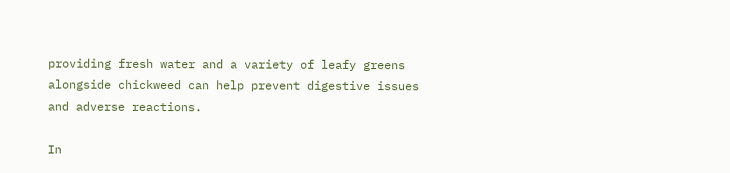providing fresh water and a variety of leafy greens alongside chickweed can help prevent digestive issues and adverse reactions.

In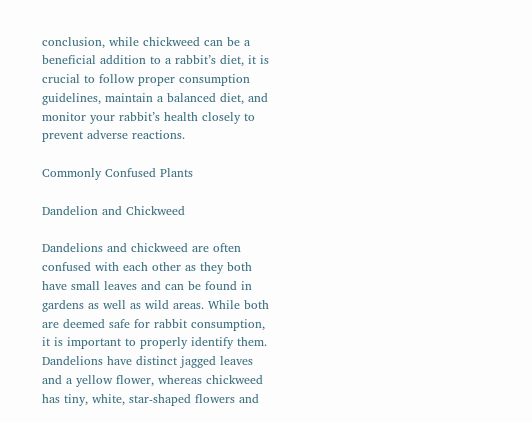conclusion, while chickweed can be a beneficial addition to a rabbit’s diet, it is crucial to follow proper consumption guidelines, maintain a balanced diet, and monitor your rabbit’s health closely to prevent adverse reactions.

Commonly Confused Plants

Dandelion and Chickweed

Dandelions and chickweed are often confused with each other as they both have small leaves and can be found in gardens as well as wild areas. While both are deemed safe for rabbit consumption, it is important to properly identify them. Dandelions have distinct jagged leaves and a yellow flower, whereas chickweed has tiny, white, star-shaped flowers and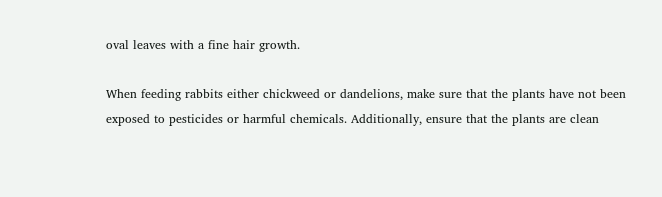oval leaves with a fine hair growth.

When feeding rabbits either chickweed or dandelions, make sure that the plants have not been exposed to pesticides or harmful chemicals. Additionally, ensure that the plants are clean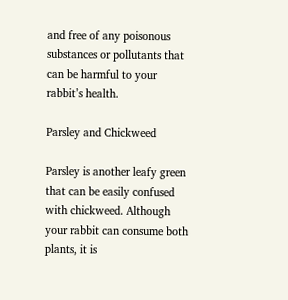and free of any poisonous substances or pollutants that can be harmful to your rabbit’s health.

Parsley and Chickweed

Parsley is another leafy green that can be easily confused with chickweed. Although your rabbit can consume both plants, it is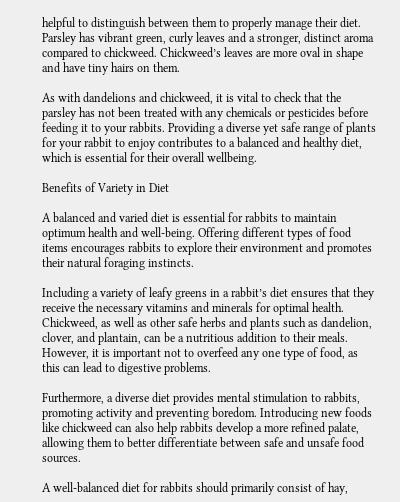helpful to distinguish between them to properly manage their diet. Parsley has vibrant green, curly leaves and a stronger, distinct aroma compared to chickweed. Chickweed’s leaves are more oval in shape and have tiny hairs on them.

As with dandelions and chickweed, it is vital to check that the parsley has not been treated with any chemicals or pesticides before feeding it to your rabbits. Providing a diverse yet safe range of plants for your rabbit to enjoy contributes to a balanced and healthy diet, which is essential for their overall wellbeing.

Benefits of Variety in Diet

A balanced and varied diet is essential for rabbits to maintain optimum health and well-being. Offering different types of food items encourages rabbits to explore their environment and promotes their natural foraging instincts.

Including a variety of leafy greens in a rabbit’s diet ensures that they receive the necessary vitamins and minerals for optimal health. Chickweed, as well as other safe herbs and plants such as dandelion, clover, and plantain, can be a nutritious addition to their meals. However, it is important not to overfeed any one type of food, as this can lead to digestive problems.

Furthermore, a diverse diet provides mental stimulation to rabbits, promoting activity and preventing boredom. Introducing new foods like chickweed can also help rabbits develop a more refined palate, allowing them to better differentiate between safe and unsafe food sources.

A well-balanced diet for rabbits should primarily consist of hay,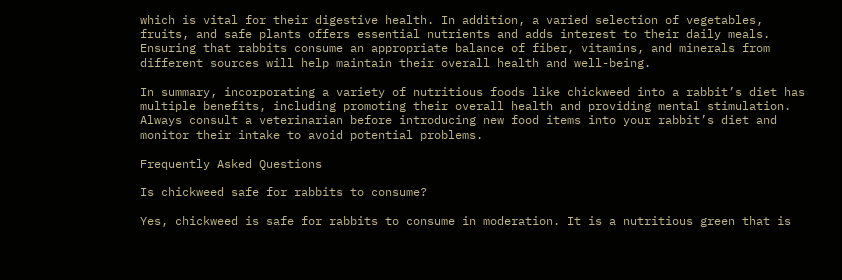which is vital for their digestive health. In addition, a varied selection of vegetables, fruits, and safe plants offers essential nutrients and adds interest to their daily meals. Ensuring that rabbits consume an appropriate balance of fiber, vitamins, and minerals from different sources will help maintain their overall health and well-being.

In summary, incorporating a variety of nutritious foods like chickweed into a rabbit’s diet has multiple benefits, including promoting their overall health and providing mental stimulation. Always consult a veterinarian before introducing new food items into your rabbit’s diet and monitor their intake to avoid potential problems.

Frequently Asked Questions

Is chickweed safe for rabbits to consume?

Yes, chickweed is safe for rabbits to consume in moderation. It is a nutritious green that is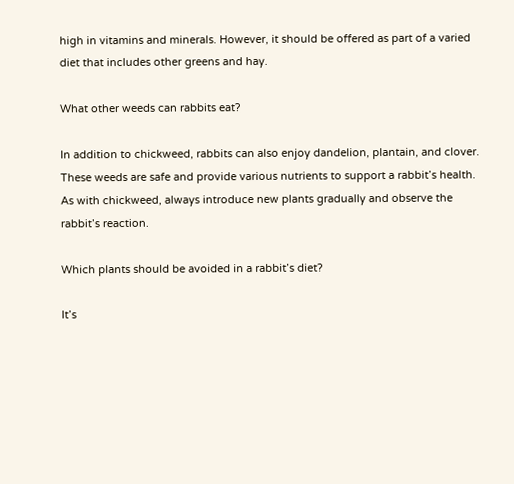high in vitamins and minerals. However, it should be offered as part of a varied diet that includes other greens and hay.

What other weeds can rabbits eat?

In addition to chickweed, rabbits can also enjoy dandelion, plantain, and clover. These weeds are safe and provide various nutrients to support a rabbit’s health. As with chickweed, always introduce new plants gradually and observe the rabbit’s reaction.

Which plants should be avoided in a rabbit’s diet?

It’s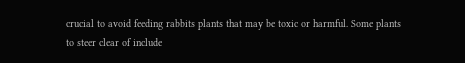crucial to avoid feeding rabbits plants that may be toxic or harmful. Some plants to steer clear of include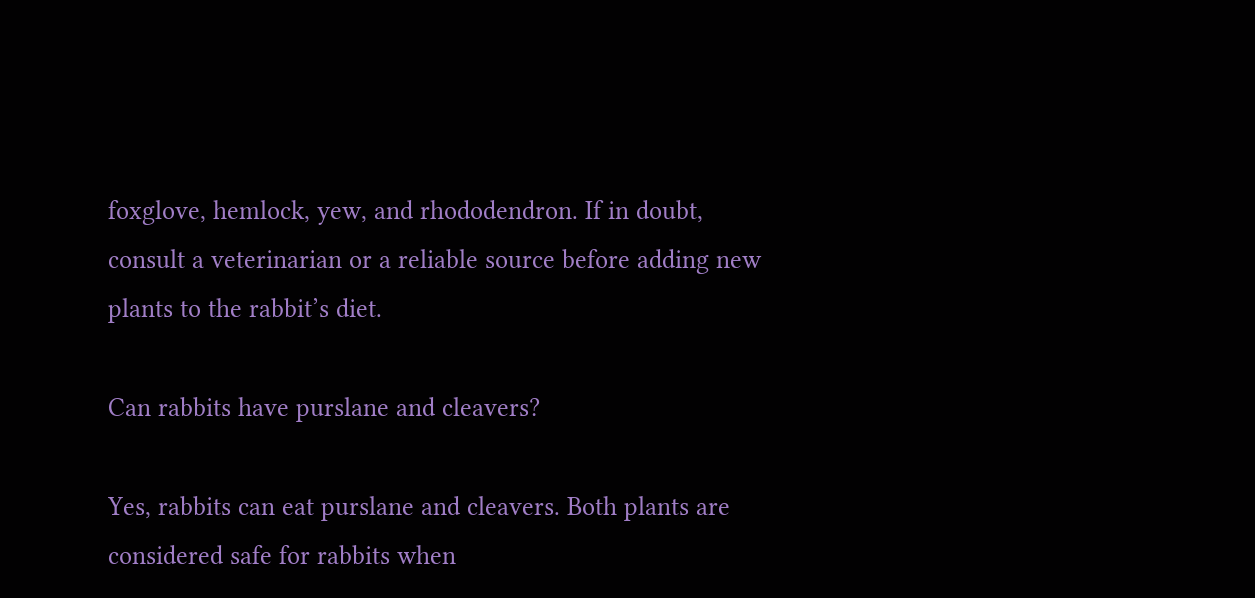foxglove, hemlock, yew, and rhododendron. If in doubt, consult a veterinarian or a reliable source before adding new plants to the rabbit’s diet.

Can rabbits have purslane and cleavers?

Yes, rabbits can eat purslane and cleavers. Both plants are considered safe for rabbits when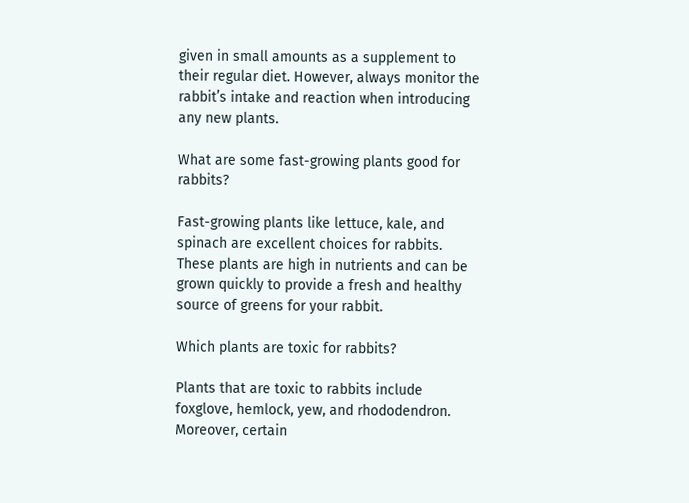given in small amounts as a supplement to their regular diet. However, always monitor the rabbit’s intake and reaction when introducing any new plants.

What are some fast-growing plants good for rabbits?

Fast-growing plants like lettuce, kale, and spinach are excellent choices for rabbits. These plants are high in nutrients and can be grown quickly to provide a fresh and healthy source of greens for your rabbit.

Which plants are toxic for rabbits?

Plants that are toxic to rabbits include foxglove, hemlock, yew, and rhododendron. Moreover, certain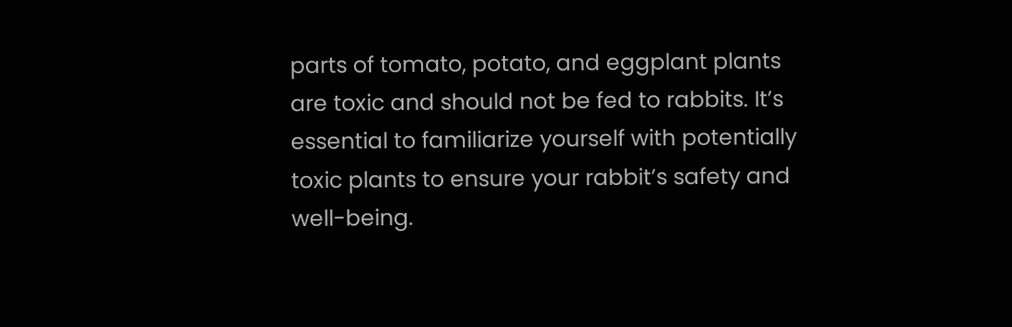parts of tomato, potato, and eggplant plants are toxic and should not be fed to rabbits. It’s essential to familiarize yourself with potentially toxic plants to ensure your rabbit’s safety and well-being.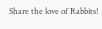Share the love of Rabbits!